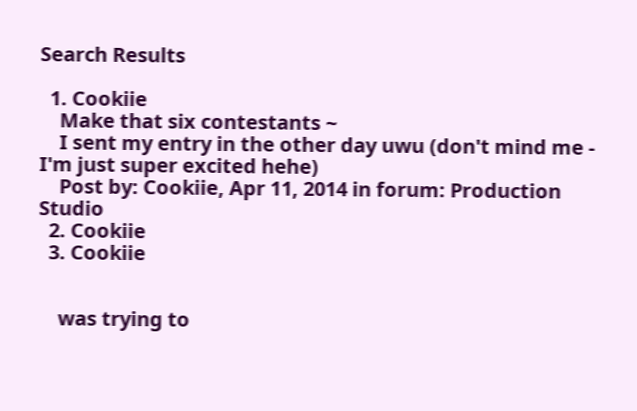Search Results

  1. Cookiie
    Make that six contestants ~
    I sent my entry in the other day uwu (don't mind me - I'm just super excited hehe)
    Post by: Cookiie, Apr 11, 2014 in forum: Production Studio
  2. Cookiie
  3. Cookiie


    was trying to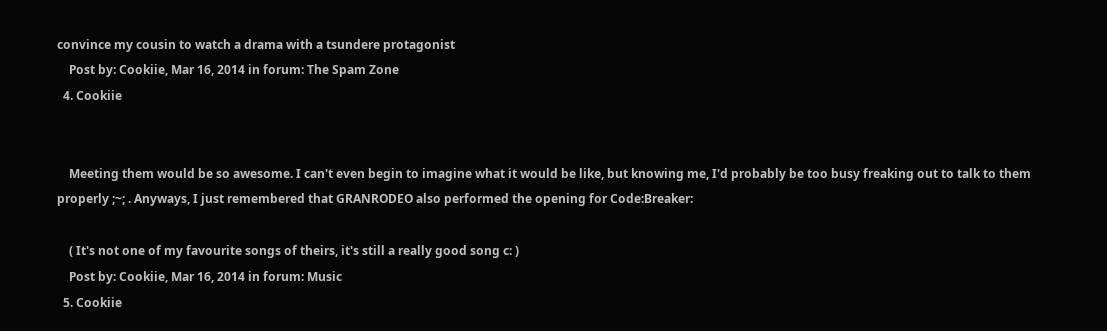convince my cousin to watch a drama with a tsundere protagonist
    Post by: Cookiie, Mar 16, 2014 in forum: The Spam Zone
  4. Cookiie


    Meeting them would be so awesome. I can't even begin to imagine what it would be like, but knowing me, I'd probably be too busy freaking out to talk to them properly ;~; . Anyways, I just remembered that GRANRODEO also performed the opening for Code:Breaker:

    ( It's not one of my favourite songs of theirs, it's still a really good song c: )
    Post by: Cookiie, Mar 16, 2014 in forum: Music
  5. Cookiie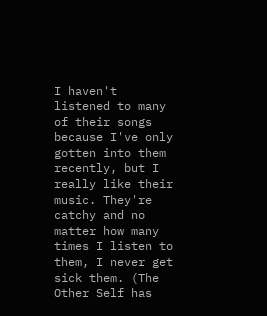I haven't listened to many of their songs because I've only gotten into them recently, but I really like their music. They're catchy and no matter how many times I listen to them, I never get sick them. (The Other Self has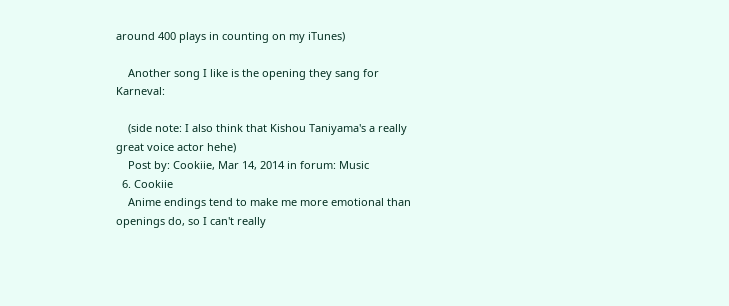around 400 plays in counting on my iTunes)

    Another song I like is the opening they sang for Karneval:

    (side note: I also think that Kishou Taniyama's a really great voice actor hehe)
    Post by: Cookiie, Mar 14, 2014 in forum: Music
  6. Cookiie
    Anime endings tend to make me more emotional than openings do, so I can't really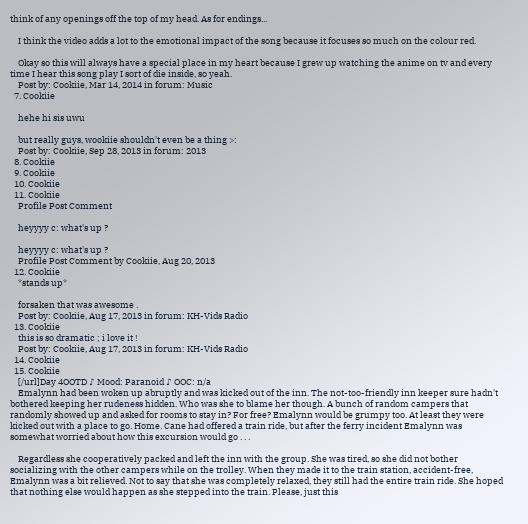think of any openings off the top of my head. As for endings...

    I think the video adds a lot to the emotional impact of the song because it focuses so much on the colour red.

    Okay so this will always have a special place in my heart because I grew up watching the anime on tv and every time I hear this song play I sort of die inside, so yeah.
    Post by: Cookiie, Mar 14, 2014 in forum: Music
  7. Cookiie

    hehe hi sis uwu

    but really guys, wookiie shouldn't even be a thing >:
    Post by: Cookiie, Sep 28, 2013 in forum: 2013
  8. Cookiie
  9. Cookiie
  10. Cookiie
  11. Cookiie
    Profile Post Comment

    heyyyy c: what's up ?

    heyyyy c: what's up ?
    Profile Post Comment by Cookiie, Aug 20, 2013
  12. Cookiie
    *stands up*

    forsaken that was awesome .
    Post by: Cookiie, Aug 17, 2013 in forum: KH-Vids Radio
  13. Cookiie
    this is so dramatic ; i love it !
    Post by: Cookiie, Aug 17, 2013 in forum: KH-Vids Radio
  14. Cookiie
  15. Cookiie
    [/url]Day 4OOTD ♪ Mood: Paranoid ♪ OOC: n/a
    Emalynn had been woken up abruptly and was kicked out of the inn. The not-too-friendly inn keeper sure hadn't bothered keeping her rudeness hidden. Who was she to blame her though. A bunch of random campers that randomly showed up and asked for rooms to stay in? For free? Emalynn would be grumpy too. At least they were kicked out with a place to go. Home. Cane had offered a train ride, but after the ferry incident Emalynn was somewhat worried about how this excursion would go . . .

    Regardless she cooperatively packed and left the inn with the group. She was tired, so she did not bother socializing with the other campers while on the trolley. When they made it to the train station, accident-free, Emalynn was a bit relieved. Not to say that she was completely relaxed, they still had the entire train ride. She hoped that nothing else would happen as she stepped into the train. Please, just this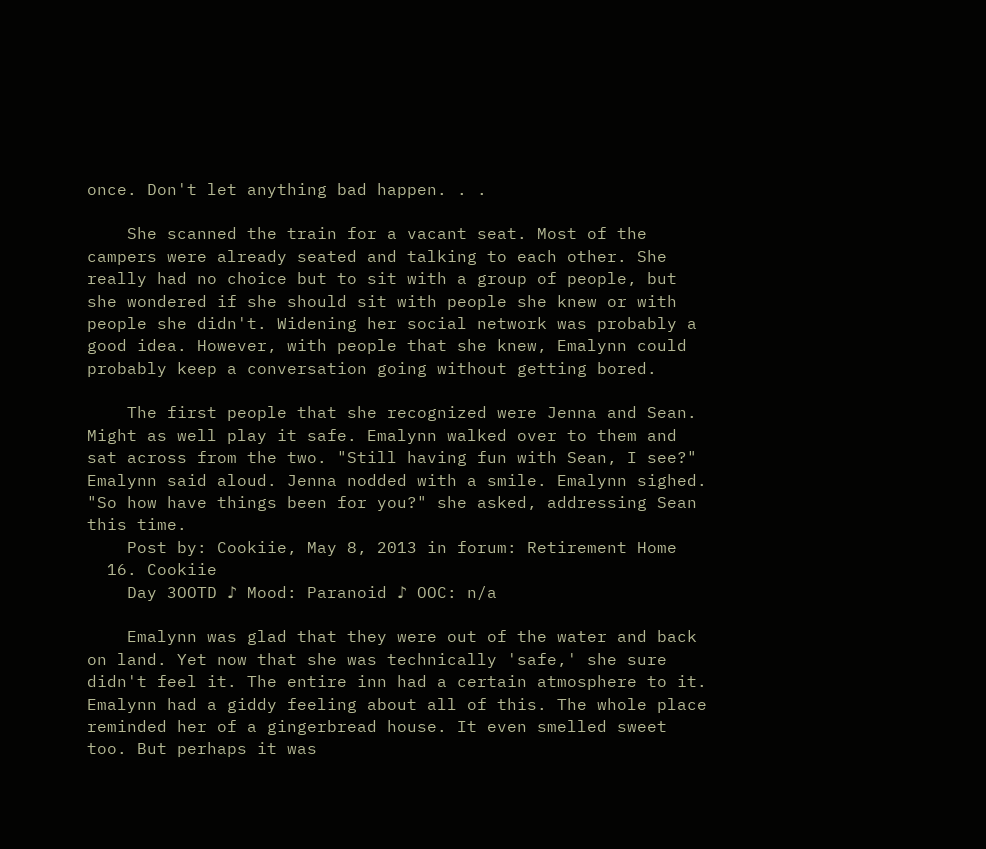once. Don't let anything bad happen. . .

    She scanned the train for a vacant seat. Most of the campers were already seated and talking to each other. She really had no choice but to sit with a group of people, but she wondered if she should sit with people she knew or with people she didn't. Widening her social network was probably a good idea. However, with people that she knew, Emalynn could probably keep a conversation going without getting bored.

    The first people that she recognized were Jenna and Sean. Might as well play it safe. Emalynn walked over to them and sat across from the two. "Still having fun with Sean, I see?" Emalynn said aloud. Jenna nodded with a smile. Emalynn sighed. "So how have things been for you?" she asked, addressing Sean this time.
    Post by: Cookiie, May 8, 2013 in forum: Retirement Home
  16. Cookiie
    Day 3OOTD ♪ Mood: Paranoid ♪ OOC: n/a

    Emalynn was glad that they were out of the water and back on land. Yet now that she was technically 'safe,' she sure didn't feel it. The entire inn had a certain atmosphere to it. Emalynn had a giddy feeling about all of this. The whole place reminded her of a gingerbread house. It even smelled sweet too. But perhaps it was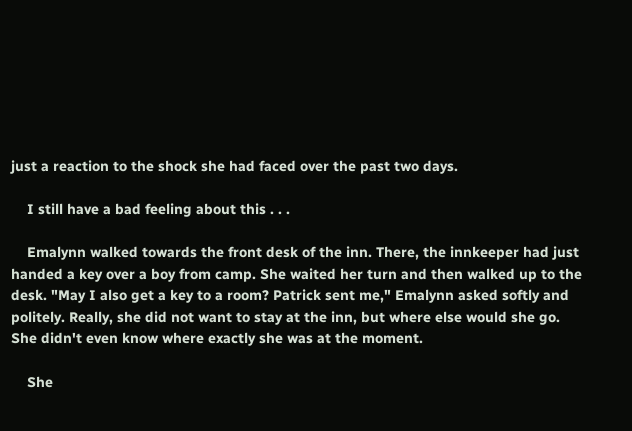just a reaction to the shock she had faced over the past two days.

    I still have a bad feeling about this . . .

    Emalynn walked towards the front desk of the inn. There, the innkeeper had just handed a key over a boy from camp. She waited her turn and then walked up to the desk. "May I also get a key to a room? Patrick sent me," Emalynn asked softly and politely. Really, she did not want to stay at the inn, but where else would she go. She didn't even know where exactly she was at the moment.

    She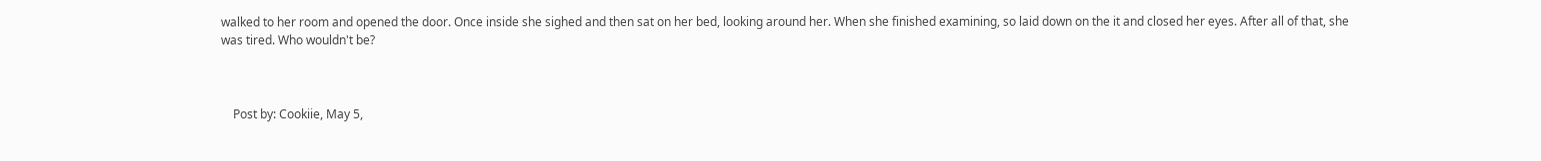walked to her room and opened the door. Once inside she sighed and then sat on her bed, looking around her. When she finished examining, so laid down on the it and closed her eyes. After all of that, she was tired. Who wouldn't be?



    Post by: Cookiie, May 5,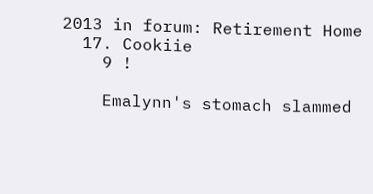2013 in forum: Retirement Home
  17. Cookiie
    9 !

    Emalynn's stomach slammed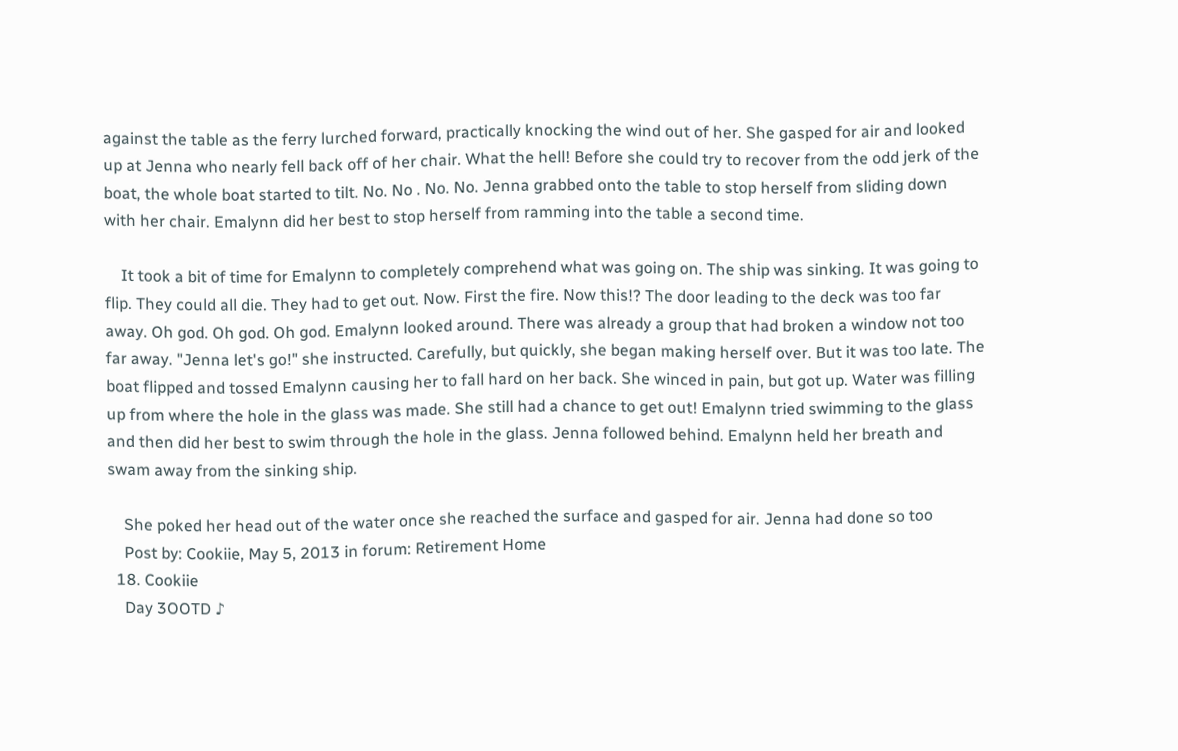against the table as the ferry lurched forward, practically knocking the wind out of her. She gasped for air and looked up at Jenna who nearly fell back off of her chair. What the hell! Before she could try to recover from the odd jerk of the boat, the whole boat started to tilt. No. No . No. No. Jenna grabbed onto the table to stop herself from sliding down with her chair. Emalynn did her best to stop herself from ramming into the table a second time.

    It took a bit of time for Emalynn to completely comprehend what was going on. The ship was sinking. It was going to flip. They could all die. They had to get out. Now. First the fire. Now this!? The door leading to the deck was too far away. Oh god. Oh god. Oh god. Emalynn looked around. There was already a group that had broken a window not too far away. "Jenna let's go!" she instructed. Carefully, but quickly, she began making herself over. But it was too late. The boat flipped and tossed Emalynn causing her to fall hard on her back. She winced in pain, but got up. Water was filling up from where the hole in the glass was made. She still had a chance to get out! Emalynn tried swimming to the glass and then did her best to swim through the hole in the glass. Jenna followed behind. Emalynn held her breath and swam away from the sinking ship.

    She poked her head out of the water once she reached the surface and gasped for air. Jenna had done so too
    Post by: Cookiie, May 5, 2013 in forum: Retirement Home
  18. Cookiie
    Day 3OOTD ♪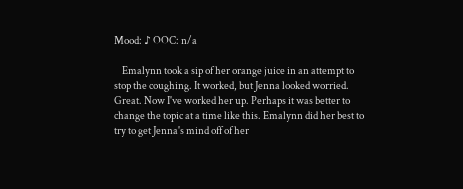Mood: ♪ OOC: n/a

    Emalynn took a sip of her orange juice in an attempt to stop the coughing. It worked, but Jenna looked worried. Great. Now I've worked her up. Perhaps it was better to change the topic at a time like this. Emalynn did her best to try to get Jenna's mind off of her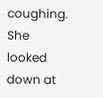coughing. She looked down at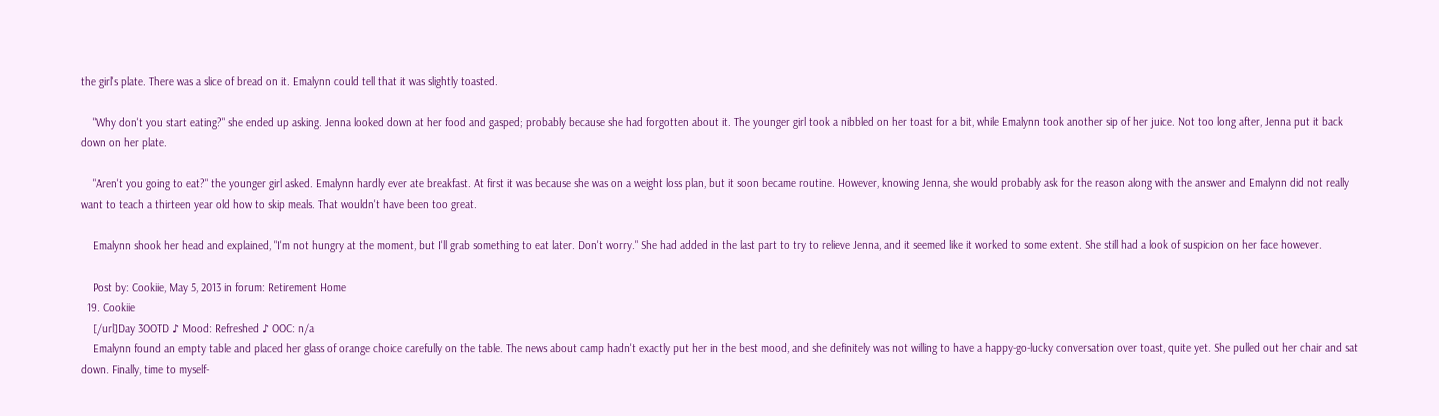the girl's plate. There was a slice of bread on it. Emalynn could tell that it was slightly toasted.

    "Why don't you start eating?" she ended up asking. Jenna looked down at her food and gasped; probably because she had forgotten about it. The younger girl took a nibbled on her toast for a bit, while Emalynn took another sip of her juice. Not too long after, Jenna put it back down on her plate.

    "Aren't you going to eat?" the younger girl asked. Emalynn hardly ever ate breakfast. At first it was because she was on a weight loss plan, but it soon became routine. However, knowing Jenna, she would probably ask for the reason along with the answer and Emalynn did not really want to teach a thirteen year old how to skip meals. That wouldn't have been too great.

    Emalynn shook her head and explained, "I'm not hungry at the moment, but I'll grab something to eat later. Don't worry." She had added in the last part to try to relieve Jenna, and it seemed like it worked to some extent. She still had a look of suspicion on her face however.

    Post by: Cookiie, May 5, 2013 in forum: Retirement Home
  19. Cookiie
    [/url]Day 3OOTD ♪ Mood: Refreshed ♪ OOC: n/a
    Emalynn found an empty table and placed her glass of orange choice carefully on the table. The news about camp hadn't exactly put her in the best mood, and she definitely was not willing to have a happy-go-lucky conversation over toast, quite yet. She pulled out her chair and sat down. Finally, time to myself-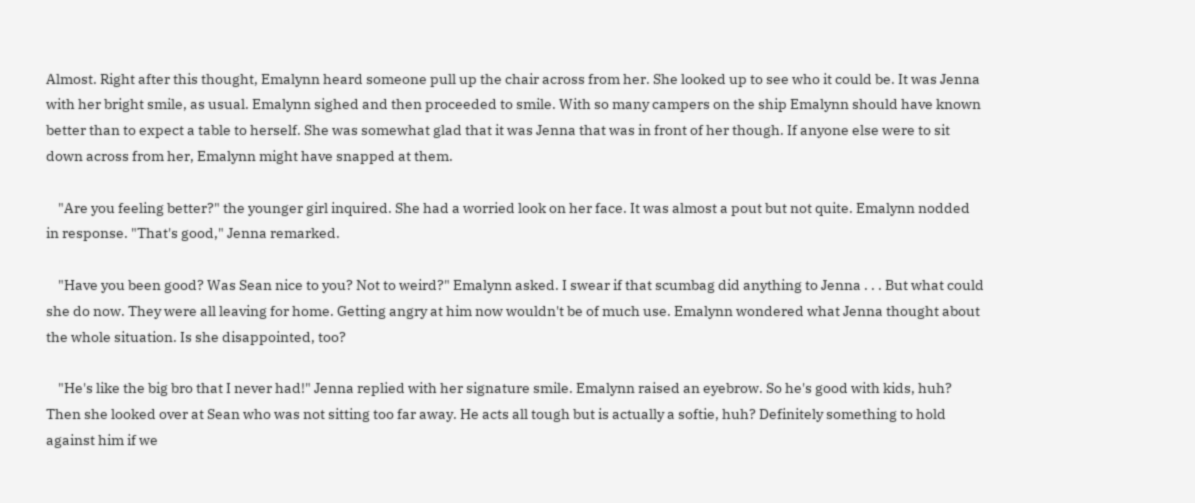Almost. Right after this thought, Emalynn heard someone pull up the chair across from her. She looked up to see who it could be. It was Jenna with her bright smile, as usual. Emalynn sighed and then proceeded to smile. With so many campers on the ship Emalynn should have known better than to expect a table to herself. She was somewhat glad that it was Jenna that was in front of her though. If anyone else were to sit down across from her, Emalynn might have snapped at them.

    "Are you feeling better?" the younger girl inquired. She had a worried look on her face. It was almost a pout but not quite. Emalynn nodded in response. "That's good," Jenna remarked.

    "Have you been good? Was Sean nice to you? Not to weird?" Emalynn asked. I swear if that scumbag did anything to Jenna . . . But what could she do now. They were all leaving for home. Getting angry at him now wouldn't be of much use. Emalynn wondered what Jenna thought about the whole situation. Is she disappointed, too?

    "He's like the big bro that I never had!" Jenna replied with her signature smile. Emalynn raised an eyebrow. So he's good with kids, huh? Then she looked over at Sean who was not sitting too far away. He acts all tough but is actually a softie, huh? Definitely something to hold against him if we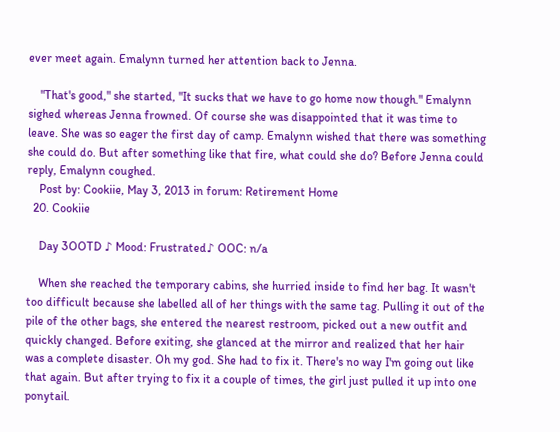ever meet again. Emalynn turned her attention back to Jenna.

    "That's good," she started, "It sucks that we have to go home now though." Emalynn sighed whereas Jenna frowned. Of course she was disappointed that it was time to leave. She was so eager the first day of camp. Emalynn wished that there was something she could do. But after something like that fire, what could she do? Before Jenna could reply, Emalynn coughed.
    Post by: Cookiie, May 3, 2013 in forum: Retirement Home
  20. Cookiie

    Day 3OOTD ♪ Mood: Frustrated♪ OOC: n/a

    When she reached the temporary cabins, she hurried inside to find her bag. It wasn't too difficult because she labelled all of her things with the same tag. Pulling it out of the pile of the other bags, she entered the nearest restroom, picked out a new outfit and quickly changed. Before exiting, she glanced at the mirror and realized that her hair was a complete disaster. Oh my god. She had to fix it. There's no way I'm going out like that again. But after trying to fix it a couple of times, the girl just pulled it up into one ponytail.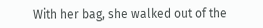With her bag, she walked out of the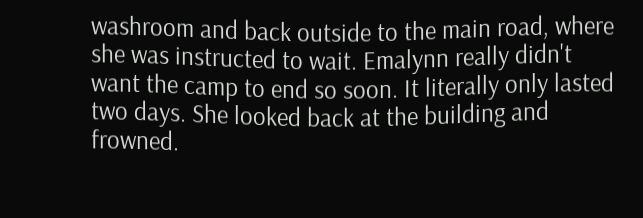washroom and back outside to the main road, where she was instructed to wait. Emalynn really didn't want the camp to end so soon. It literally only lasted two days. She looked back at the building and frowned.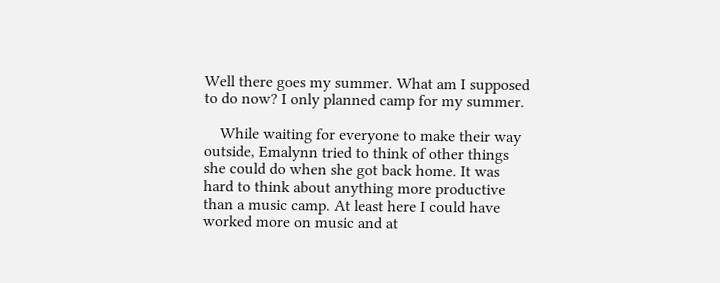Well there goes my summer. What am I supposed to do now? I only planned camp for my summer.

    While waiting for everyone to make their way outside, Emalynn tried to think of other things she could do when she got back home. It was hard to think about anything more productive than a music camp. At least here I could have worked more on music and at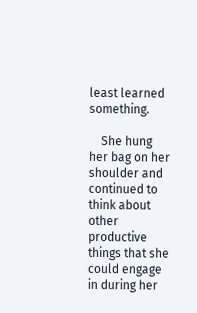least learned something.

    She hung her bag on her shoulder and continued to think about other productive things that she could engage in during her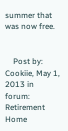summer that was now free.


    Post by: Cookiie, May 1, 2013 in forum: Retirement Home